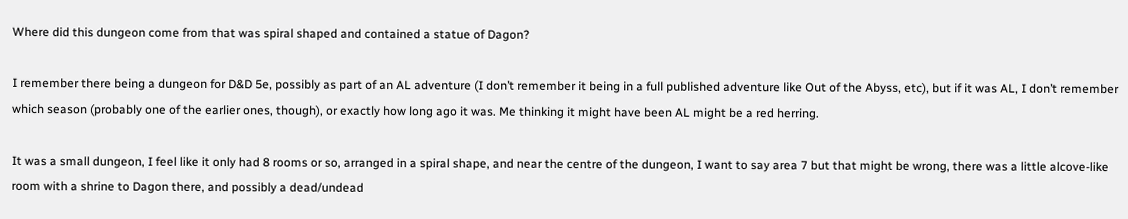Where did this dungeon come from that was spiral shaped and contained a statue of Dagon?

I remember there being a dungeon for D&D 5e, possibly as part of an AL adventure (I don’t remember it being in a full published adventure like Out of the Abyss, etc), but if it was AL, I don’t remember which season (probably one of the earlier ones, though), or exactly how long ago it was. Me thinking it might have been AL might be a red herring.

It was a small dungeon, I feel like it only had 8 rooms or so, arranged in a spiral shape, and near the centre of the dungeon, I want to say area 7 but that might be wrong, there was a little alcove-like room with a shrine to Dagon there, and possibly a dead/undead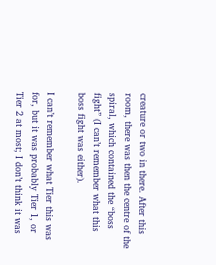creature or two in there. After this room, there was then the centre of the spiral, which contained the “boss fight” (I can’t remember what this boss fight was either).

I can’t remember what Tier this was for, but it was probably Tier 1, or Tier 2 at most; I don’t think it was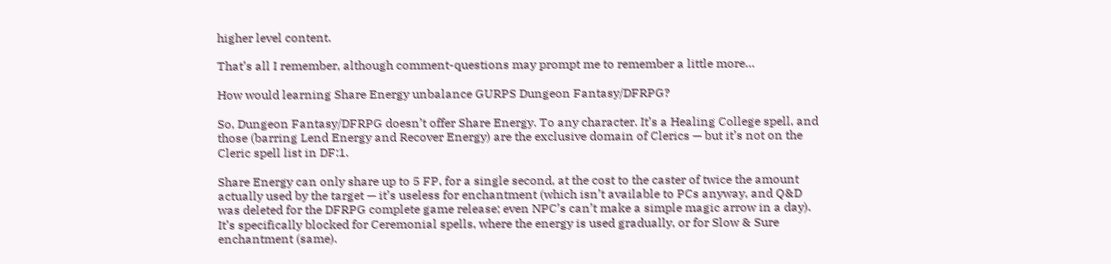higher level content.

That’s all I remember, although comment-questions may prompt me to remember a little more…

How would learning Share Energy unbalance GURPS Dungeon Fantasy/DFRPG?

So, Dungeon Fantasy/DFRPG doesn’t offer Share Energy. To any character. It’s a Healing College spell, and those (barring Lend Energy and Recover Energy) are the exclusive domain of Clerics — but it’s not on the Cleric spell list in DF:1.

Share Energy can only share up to 5 FP, for a single second, at the cost to the caster of twice the amount actually used by the target — it’s useless for enchantment (which isn’t available to PCs anyway, and Q&D was deleted for the DFRPG complete game release; even NPC’s can’t make a simple magic arrow in a day). It’s specifically blocked for Ceremonial spells, where the energy is used gradually, or for Slow & Sure enchantment (same).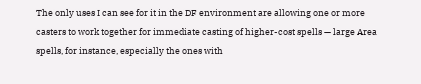The only uses I can see for it in the DF environment are allowing one or more casters to work together for immediate casting of higher-cost spells — large Area spells, for instance, especially the ones with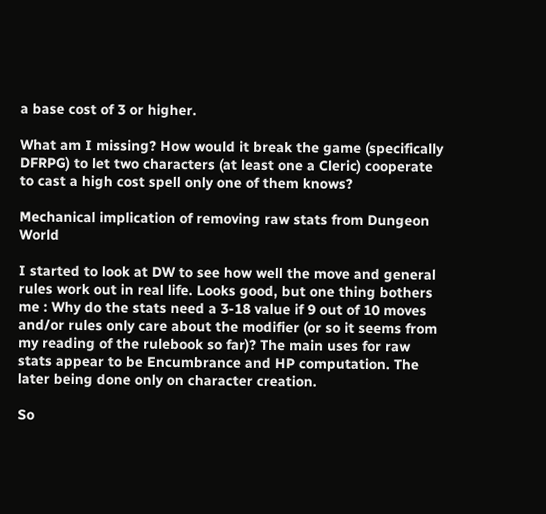a base cost of 3 or higher.

What am I missing? How would it break the game (specifically DFRPG) to let two characters (at least one a Cleric) cooperate to cast a high cost spell only one of them knows?

Mechanical implication of removing raw stats from Dungeon World

I started to look at DW to see how well the move and general rules work out in real life. Looks good, but one thing bothers me : Why do the stats need a 3-18 value if 9 out of 10 moves and/or rules only care about the modifier (or so it seems from my reading of the rulebook so far)? The main uses for raw stats appear to be Encumbrance and HP computation. The later being done only on character creation.

So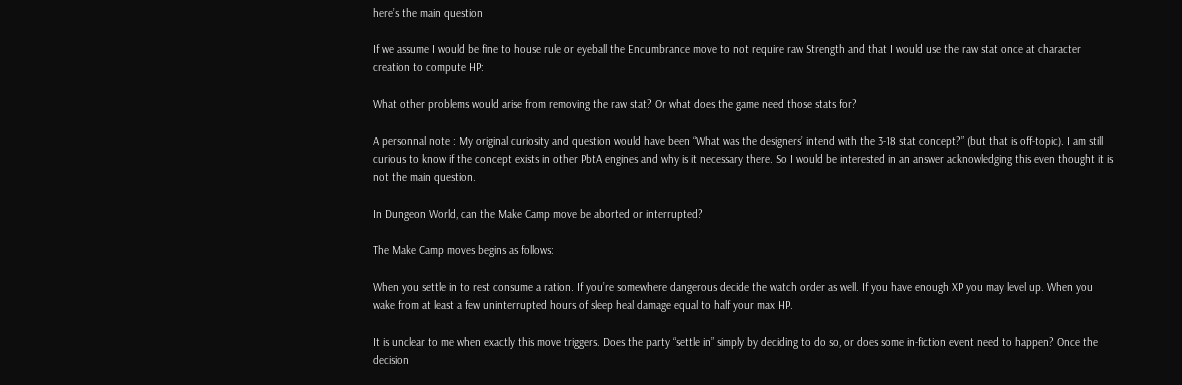here’s the main question

If we assume I would be fine to house rule or eyeball the Encumbrance move to not require raw Strength and that I would use the raw stat once at character creation to compute HP:

What other problems would arise from removing the raw stat? Or what does the game need those stats for?

A personnal note : My original curiosity and question would have been “What was the designers’ intend with the 3-18 stat concept?” (but that is off-topic). I am still curious to know if the concept exists in other PbtA engines and why is it necessary there. So I would be interested in an answer acknowledging this even thought it is not the main question.

In Dungeon World, can the Make Camp move be aborted or interrupted?

The Make Camp moves begins as follows:

When you settle in to rest consume a ration. If you’re somewhere dangerous decide the watch order as well. If you have enough XP you may level up. When you wake from at least a few uninterrupted hours of sleep heal damage equal to half your max HP.

It is unclear to me when exactly this move triggers. Does the party “settle in” simply by deciding to do so, or does some in-fiction event need to happen? Once the decision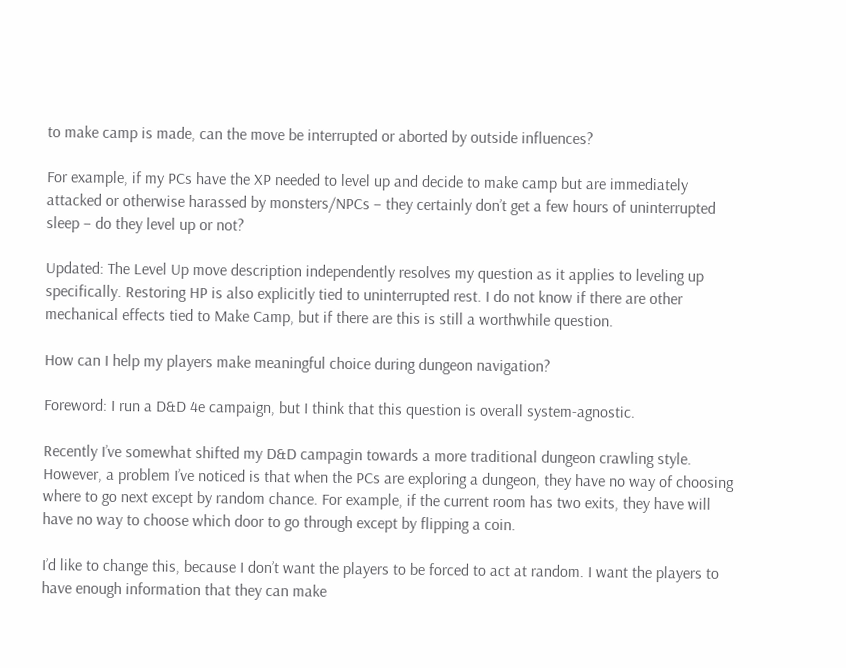to make camp is made, can the move be interrupted or aborted by outside influences?

For example, if my PCs have the XP needed to level up and decide to make camp but are immediately attacked or otherwise harassed by monsters/NPCs – they certainly don’t get a few hours of uninterrupted sleep – do they level up or not?

Updated: The Level Up move description independently resolves my question as it applies to leveling up specifically. Restoring HP is also explicitly tied to uninterrupted rest. I do not know if there are other mechanical effects tied to Make Camp, but if there are this is still a worthwhile question.

How can I help my players make meaningful choice during dungeon navigation?

Foreword: I run a D&D 4e campaign, but I think that this question is overall system-agnostic.

Recently I’ve somewhat shifted my D&D campagin towards a more traditional dungeon crawling style. However, a problem I’ve noticed is that when the PCs are exploring a dungeon, they have no way of choosing where to go next except by random chance. For example, if the current room has two exits, they have will have no way to choose which door to go through except by flipping a coin.

I’d like to change this, because I don’t want the players to be forced to act at random. I want the players to have enough information that they can make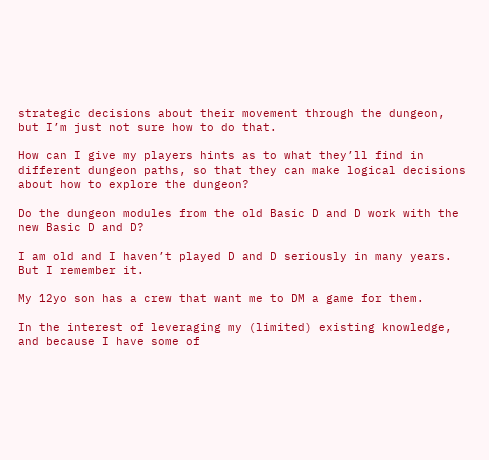strategic decisions about their movement through the dungeon, but I’m just not sure how to do that.

How can I give my players hints as to what they’ll find in different dungeon paths, so that they can make logical decisions about how to explore the dungeon?

Do the dungeon modules from the old Basic D and D work with the new Basic D and D?

I am old and I haven’t played D and D seriously in many years. But I remember it.

My 12yo son has a crew that want me to DM a game for them.

In the interest of leveraging my (limited) existing knowledge, and because I have some of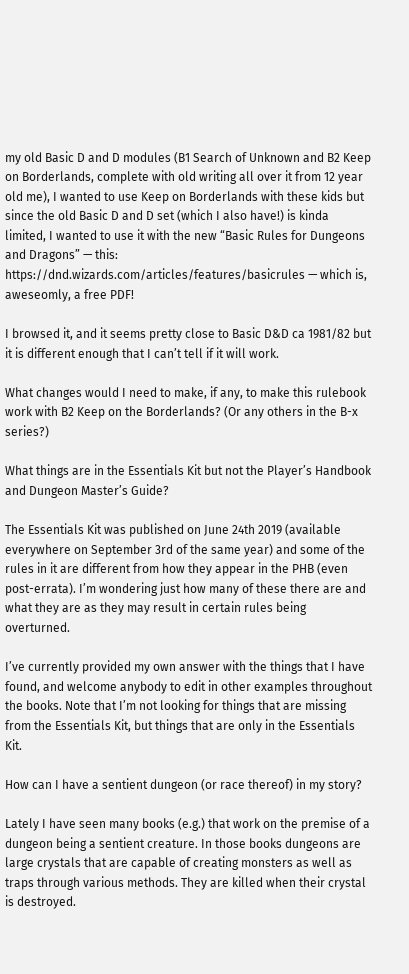my old Basic D and D modules (B1 Search of Unknown and B2 Keep on Borderlands, complete with old writing all over it from 12 year old me), I wanted to use Keep on Borderlands with these kids but since the old Basic D and D set (which I also have!) is kinda limited, I wanted to use it with the new “Basic Rules for Dungeons and Dragons” — this: https://dnd.wizards.com/articles/features/basicrules — which is, aweseomly, a free PDF!

I browsed it, and it seems pretty close to Basic D&D ca 1981/82 but it is different enough that I can’t tell if it will work.

What changes would I need to make, if any, to make this rulebook work with B2 Keep on the Borderlands? (Or any others in the B-x series?)

What things are in the Essentials Kit but not the Player’s Handbook and Dungeon Master’s Guide?

The Essentials Kit was published on June 24th 2019 (available everywhere on September 3rd of the same year) and some of the rules in it are different from how they appear in the PHB (even post-errata). I’m wondering just how many of these there are and what they are as they may result in certain rules being overturned.

I’ve currently provided my own answer with the things that I have found, and welcome anybody to edit in other examples throughout the books. Note that I’m not looking for things that are missing from the Essentials Kit, but things that are only in the Essentials Kit.

How can I have a sentient dungeon (or race thereof) in my story?

Lately I have seen many books (e.g.) that work on the premise of a dungeon being a sentient creature. In those books dungeons are large crystals that are capable of creating monsters as well as traps through various methods. They are killed when their crystal is destroyed.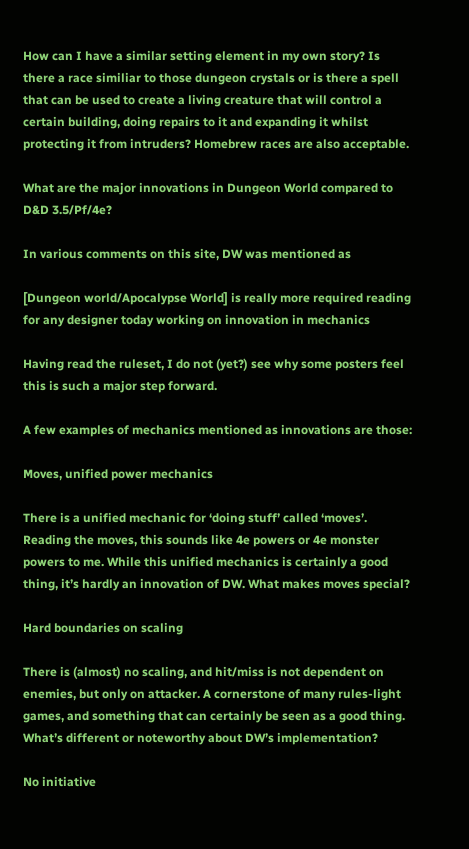How can I have a similar setting element in my own story? Is there a race similiar to those dungeon crystals or is there a spell that can be used to create a living creature that will control a certain building, doing repairs to it and expanding it whilst protecting it from intruders? Homebrew races are also acceptable.

What are the major innovations in Dungeon World compared to D&D 3.5/Pf/4e?

In various comments on this site, DW was mentioned as

[Dungeon world/Apocalypse World] is really more required reading for any designer today working on innovation in mechanics

Having read the ruleset, I do not (yet?) see why some posters feel this is such a major step forward.

A few examples of mechanics mentioned as innovations are those:

Moves, unified power mechanics

There is a unified mechanic for ‘doing stuff’ called ‘moves’. Reading the moves, this sounds like 4e powers or 4e monster powers to me. While this unified mechanics is certainly a good thing, it’s hardly an innovation of DW. What makes moves special?

Hard boundaries on scaling

There is (almost) no scaling, and hit/miss is not dependent on enemies, but only on attacker. A cornerstone of many rules-light games, and something that can certainly be seen as a good thing. What’s different or noteworthy about DW’s implementation?

No initiative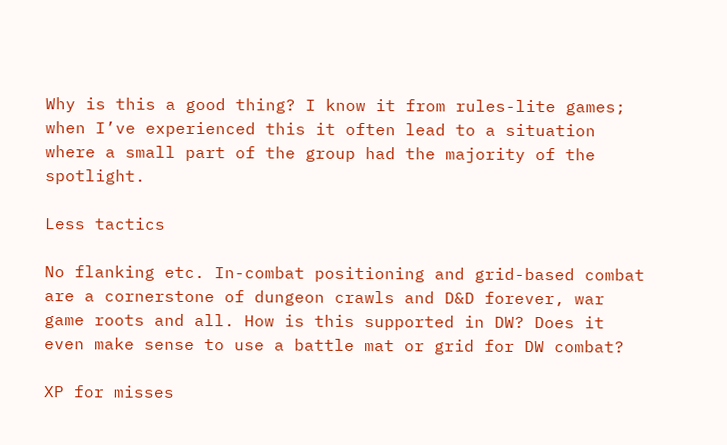Why is this a good thing? I know it from rules-lite games; when I’ve experienced this it often lead to a situation where a small part of the group had the majority of the spotlight.

Less tactics

No flanking etc. In-combat positioning and grid-based combat are a cornerstone of dungeon crawls and D&D forever, war game roots and all. How is this supported in DW? Does it even make sense to use a battle mat or grid for DW combat?

XP for misses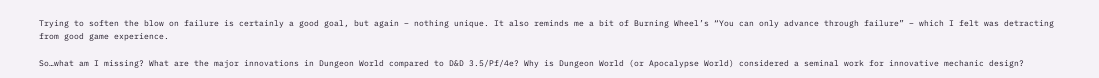Trying to soften the blow on failure is certainly a good goal, but again – nothing unique. It also reminds me a bit of Burning Wheel’s “You can only advance through failure” – which I felt was detracting from good game experience.

So…what am I missing? What are the major innovations in Dungeon World compared to D&D 3.5/Pf/4e? Why is Dungeon World (or Apocalypse World) considered a seminal work for innovative mechanic design?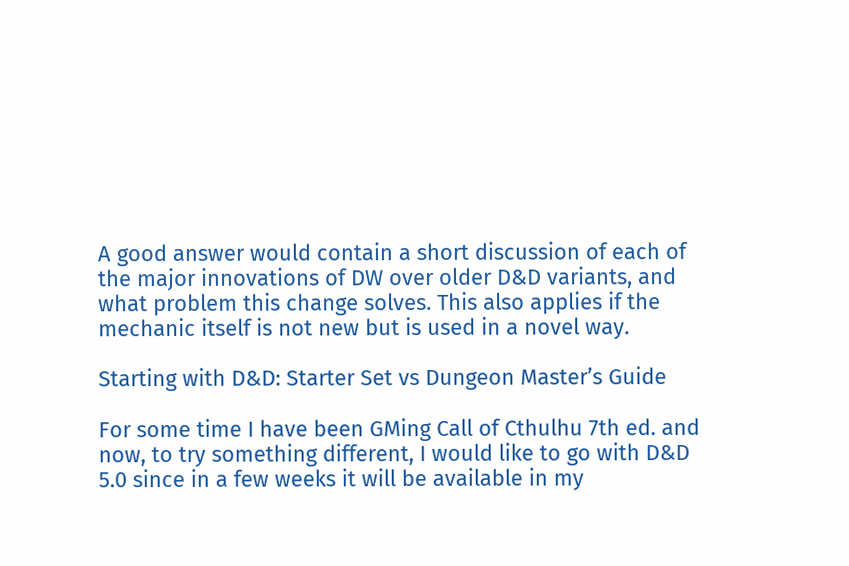A good answer would contain a short discussion of each of the major innovations of DW over older D&D variants, and what problem this change solves. This also applies if the mechanic itself is not new but is used in a novel way.

Starting with D&D: Starter Set vs Dungeon Master’s Guide

For some time I have been GMing Call of Cthulhu 7th ed. and now, to try something different, I would like to go with D&D 5.0 since in a few weeks it will be available in my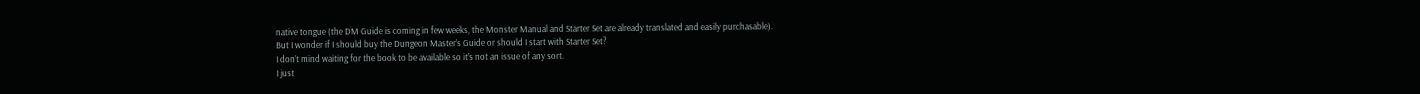native tongue (the DM Guide is coming in few weeks, the Monster Manual and Starter Set are already translated and easily purchasable).
But I wonder if I should buy the Dungeon Master’s Guide or should I start with Starter Set?
I don’t mind waiting for the book to be available so it’s not an issue of any sort.
I just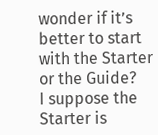wonder if it’s better to start with the Starter or the Guide?
I suppose the Starter is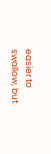easier to swallow, but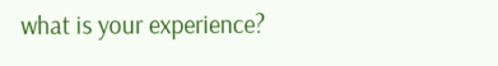what is your experience?